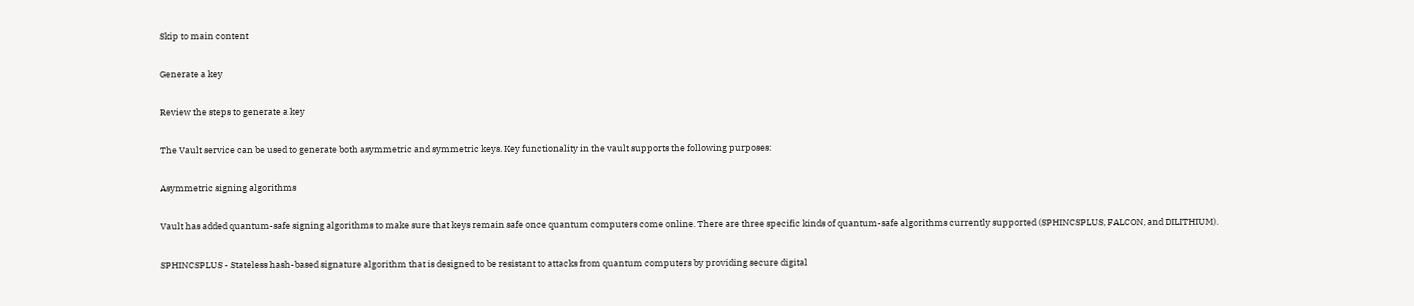Skip to main content

Generate a key

Review the steps to generate a key

The Vault service can be used to generate both asymmetric and symmetric keys. Key functionality in the vault supports the following purposes:

Asymmetric signing algorithms

Vault has added quantum-safe signing algorithms to make sure that keys remain safe once quantum computers come online. There are three specific kinds of quantum-safe algorithms currently supported (SPHINCSPLUS, FALCON, and DILITHIUM).

SPHINCSPLUS - Stateless hash-based signature algorithm that is designed to be resistant to attacks from quantum computers by providing secure digital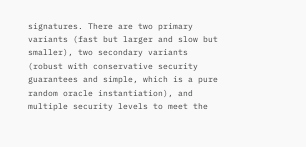signatures. There are two primary variants (fast but larger and slow but smaller), two secondary variants (robust with conservative security guarantees and simple, which is a pure random oracle instantiation), and multiple security levels to meet the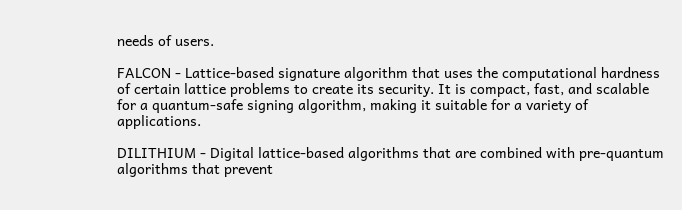needs of users.

FALCON - Lattice-based signature algorithm that uses the computational hardness of certain lattice problems to create its security. It is compact, fast, and scalable for a quantum-safe signing algorithm, making it suitable for a variety of applications.

DILITHIUM - Digital lattice-based algorithms that are combined with pre-quantum algorithms that prevent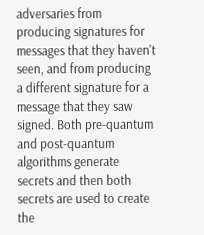adversaries from producing signatures for messages that they haven't seen, and from producing a different signature for a message that they saw signed. Both pre-quantum and post-quantum algorithms generate secrets and then both secrets are used to create the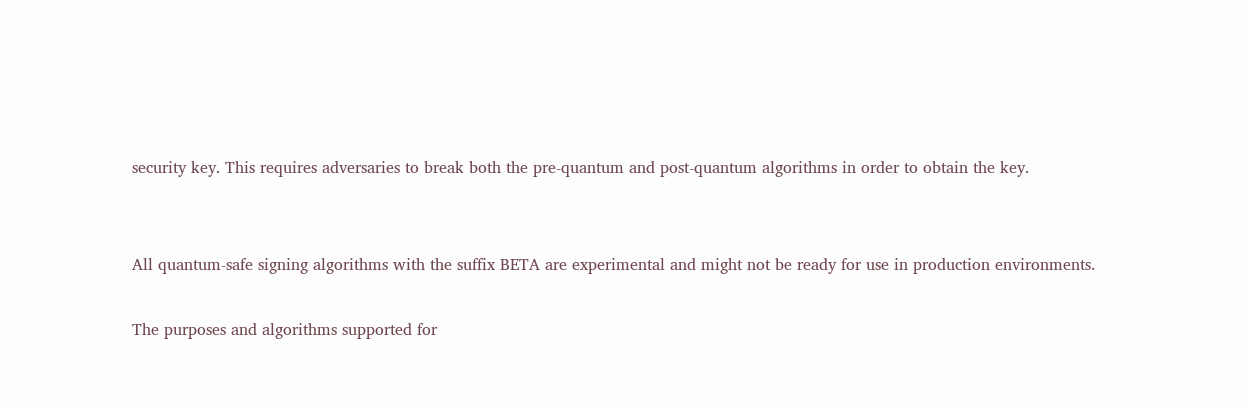security key. This requires adversaries to break both the pre-quantum and post-quantum algorithms in order to obtain the key.


All quantum-safe signing algorithms with the suffix BETA are experimental and might not be ready for use in production environments.

The purposes and algorithms supported for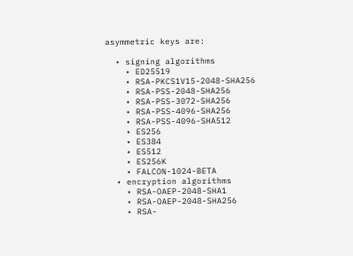asymmetric keys are:

  • signing algorithms
    • ED25519
    • RSA-PKCS1V15-2048-SHA256
    • RSA-PSS-2048-SHA256
    • RSA-PSS-3072-SHA256
    • RSA-PSS-4096-SHA256
    • RSA-PSS-4096-SHA512
    • ES256
    • ES384
    • ES512
    • ES256K
    • FALCON-1024-BETA
  • encryption algorithms
    • RSA-OAEP-2048-SHA1
    • RSA-OAEP-2048-SHA256
    • RSA-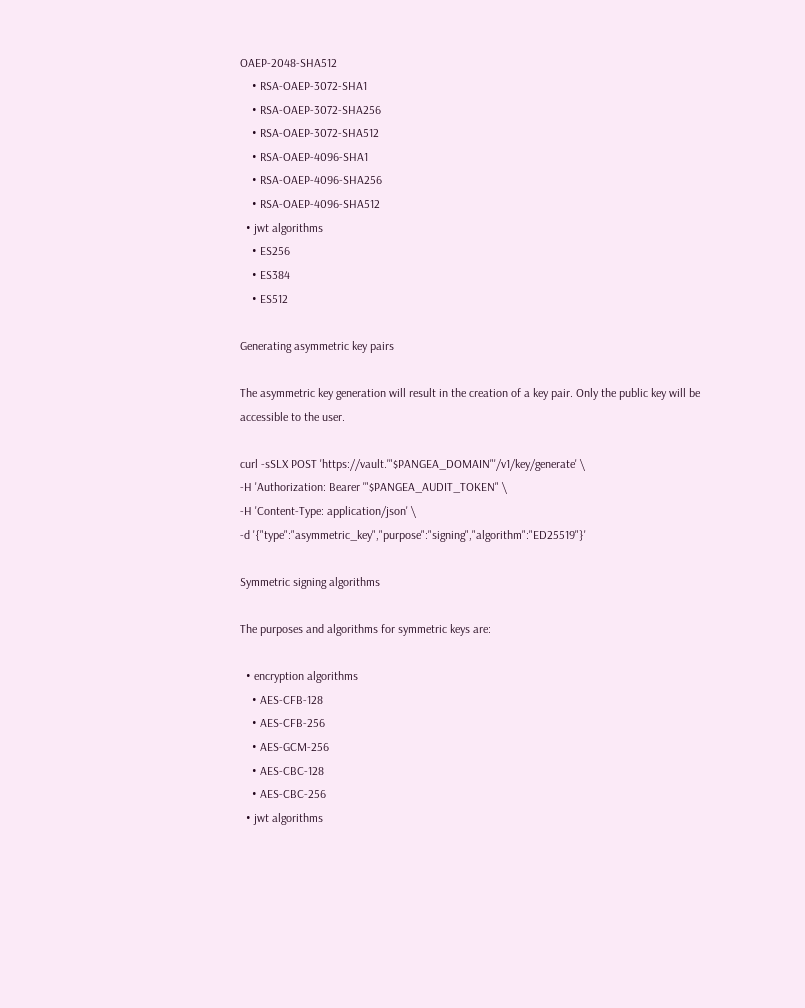OAEP-2048-SHA512
    • RSA-OAEP-3072-SHA1
    • RSA-OAEP-3072-SHA256
    • RSA-OAEP-3072-SHA512
    • RSA-OAEP-4096-SHA1
    • RSA-OAEP-4096-SHA256
    • RSA-OAEP-4096-SHA512
  • jwt algorithms
    • ES256
    • ES384
    • ES512

Generating asymmetric key pairs

The asymmetric key generation will result in the creation of a key pair. Only the public key will be accessible to the user.

curl -sSLX POST 'https://vault.'"$PANGEA_DOMAIN"'/v1/key/generate' \
-H 'Authorization: Bearer '"$PANGEA_AUDIT_TOKEN" \
-H 'Content-Type: application/json' \
-d '{"type":"asymmetric_key","purpose":"signing","algorithm":"ED25519"}'

Symmetric signing algorithms

The purposes and algorithms for symmetric keys are:

  • encryption algorithms
    • AES-CFB-128
    • AES-CFB-256
    • AES-GCM-256
    • AES-CBC-128
    • AES-CBC-256
  • jwt algorithms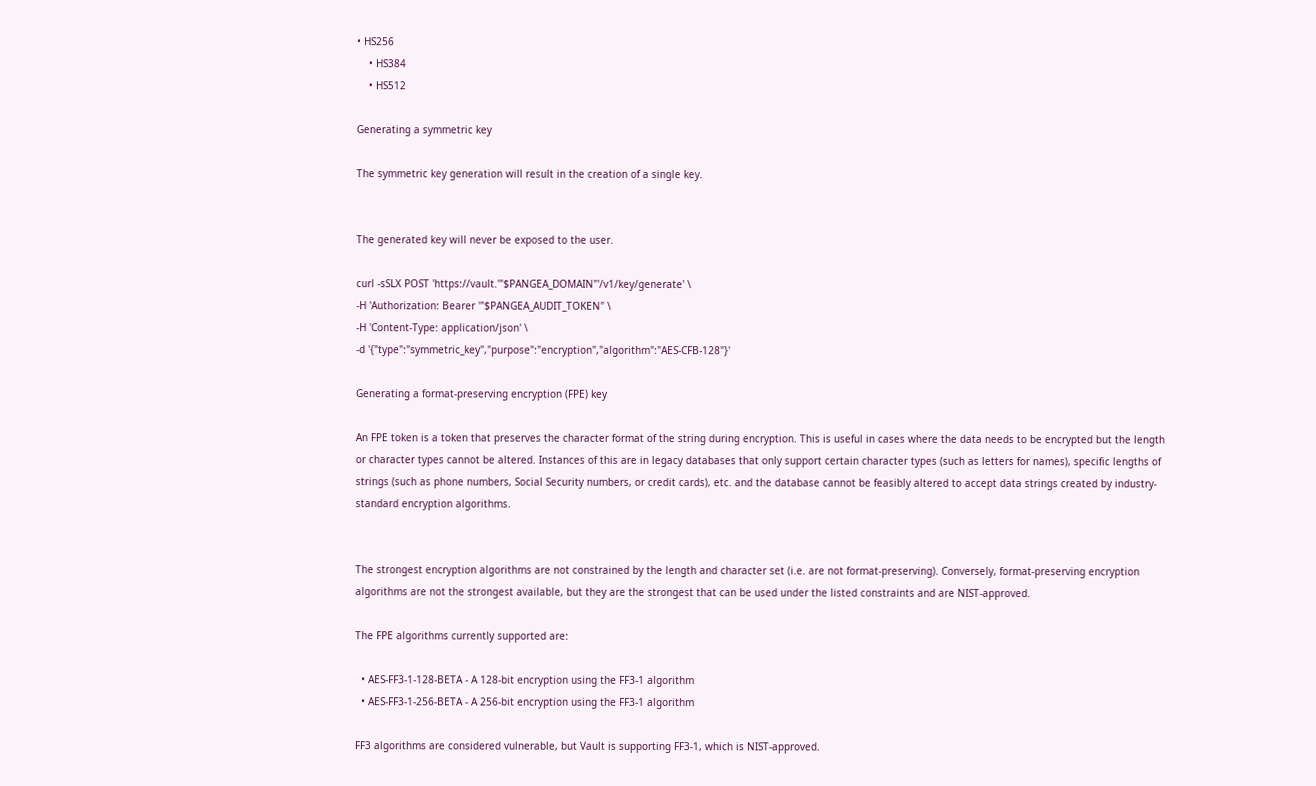• HS256
    • HS384
    • HS512

Generating a symmetric key

The symmetric key generation will result in the creation of a single key.


The generated key will never be exposed to the user.

curl -sSLX POST 'https://vault.'"$PANGEA_DOMAIN"'/v1/key/generate' \
-H 'Authorization: Bearer '"$PANGEA_AUDIT_TOKEN" \
-H 'Content-Type: application/json' \
-d '{"type":"symmetric_key","purpose":"encryption","algorithm":"AES-CFB-128"}'

Generating a format-preserving encryption (FPE) key

An FPE token is a token that preserves the character format of the string during encryption. This is useful in cases where the data needs to be encrypted but the length or character types cannot be altered. Instances of this are in legacy databases that only support certain character types (such as letters for names), specific lengths of strings (such as phone numbers, Social Security numbers, or credit cards), etc. and the database cannot be feasibly altered to accept data strings created by industry-standard encryption algorithms.


The strongest encryption algorithms are not constrained by the length and character set (i.e. are not format-preserving). Conversely, format-preserving encryption algorithms are not the strongest available, but they are the strongest that can be used under the listed constraints and are NIST-approved.

The FPE algorithms currently supported are:

  • AES-FF3-1-128-BETA - A 128-bit encryption using the FF3-1 algorithm
  • AES-FF3-1-256-BETA - A 256-bit encryption using the FF3-1 algorithm

FF3 algorithms are considered vulnerable, but Vault is supporting FF3-1, which is NIST-approved.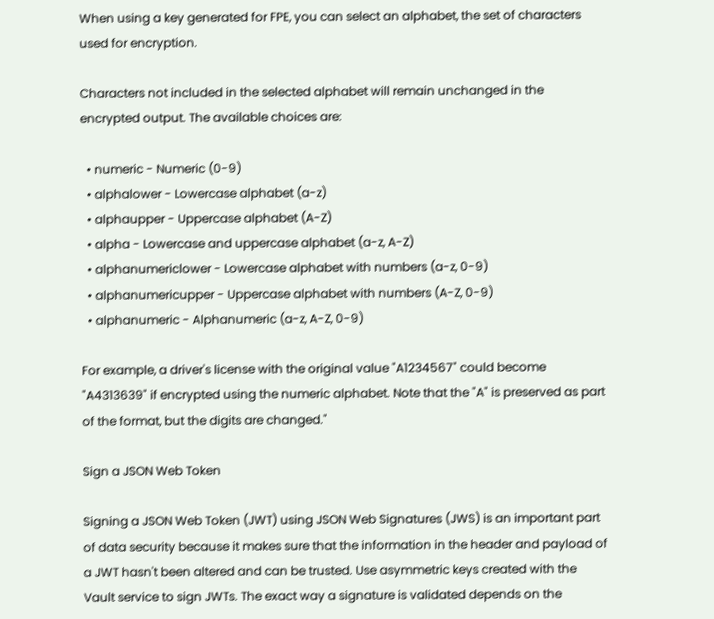When using a key generated for FPE, you can select an alphabet, the set of characters used for encryption.

Characters not included in the selected alphabet will remain unchanged in the encrypted output. The available choices are:

  • numeric - Numeric (0-9)
  • alphalower - Lowercase alphabet (a-z)
  • alphaupper - Uppercase alphabet (A-Z)
  • alpha - Lowercase and uppercase alphabet (a-z, A-Z)
  • alphanumericlower - Lowercase alphabet with numbers (a-z, 0-9)
  • alphanumericupper - Uppercase alphabet with numbers (A-Z, 0-9)
  • alphanumeric - Alphanumeric (a-z, A-Z, 0-9)

For example, a driver's license with the original value "A1234567" could become "A4313639" if encrypted using the numeric alphabet. Note that the "A" is preserved as part of the format, but the digits are changed."

Sign a JSON Web Token

Signing a JSON Web Token (JWT) using JSON Web Signatures (JWS) is an important part of data security because it makes sure that the information in the header and payload of a JWT hasn't been altered and can be trusted. Use asymmetric keys created with the Vault service to sign JWTs. The exact way a signature is validated depends on the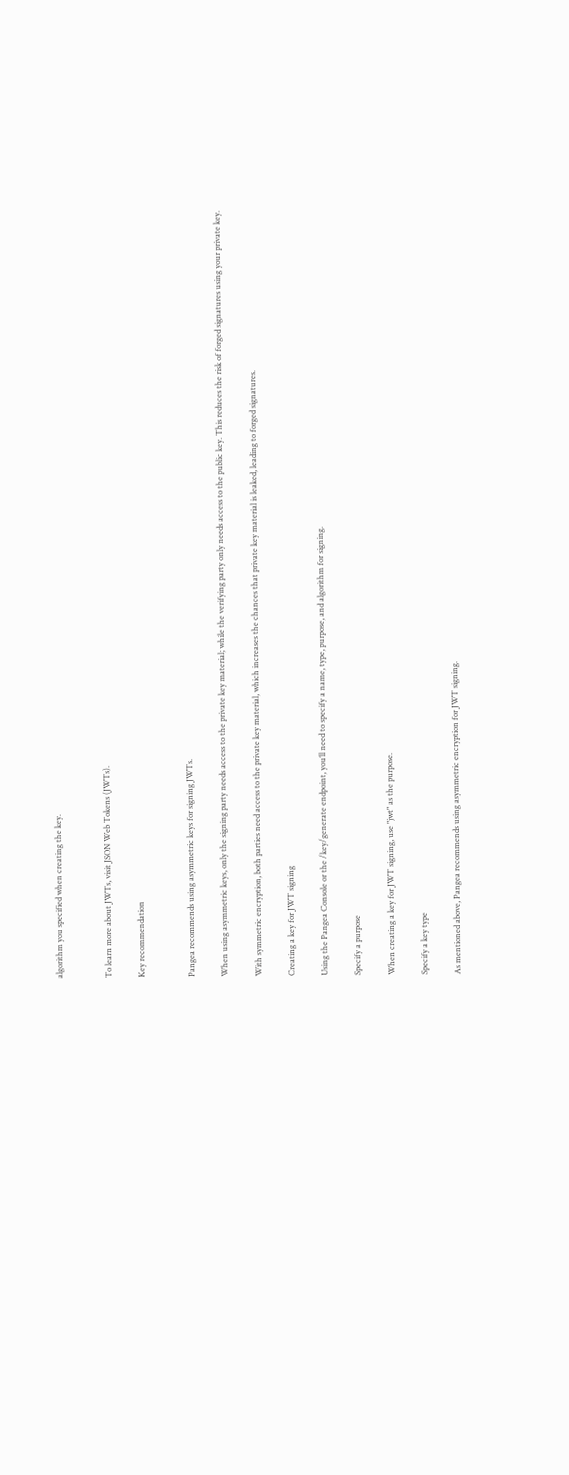algorithm you specified when creating the key.


To learn more about JWTs, visit JSON Web Tokens (JWTs).

Key recommendation


Pangea recommends using asymmetric keys for signing JWTs.

When using asymmetric keys, only the signing party needs access to the private key material; while the verifying party only needs access to the public key. This reduces the risk of forged signatures using your private key.

With symmetric encryption, both parties need access to the private key material, which increases the chances that private key material is leaked, leading to forged signatures.

Creating a key for JWT signing

Using the Pangea Console or the /key/generate endpoint, you’ll need to specify a name, type, purpose, and algorithm for signing.

Specify a purpose

When creating a key for JWT signing, use "jwt" as the purpose.

Specify a key type

As mentioned above, Pangea recommends using asymmetric encryption for JWT signing.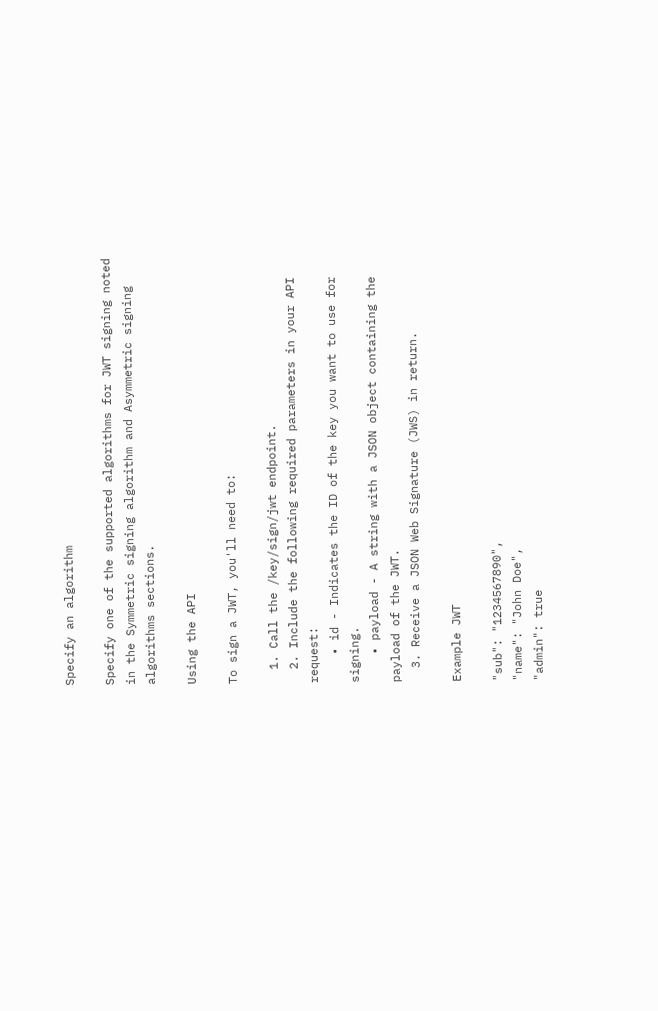Specify an algorithm

Specify one of the supported algorithms for JWT signing noted in the Symmetric signing algorithm and Asymmetric signing algorithms sections.

Using the API

To sign a JWT, you'll need to:

  1. Call the /key/sign/jwt endpoint.
  2. Include the following required parameters in your API request:
    • id - Indicates the ID of the key you want to use for signing.
    • payload - A string with a JSON object containing the payload of the JWT.
  3. Receive a JSON Web Signature (JWS) in return.

Example JWT

"sub": "1234567890",
"name": "John Doe",
"admin": true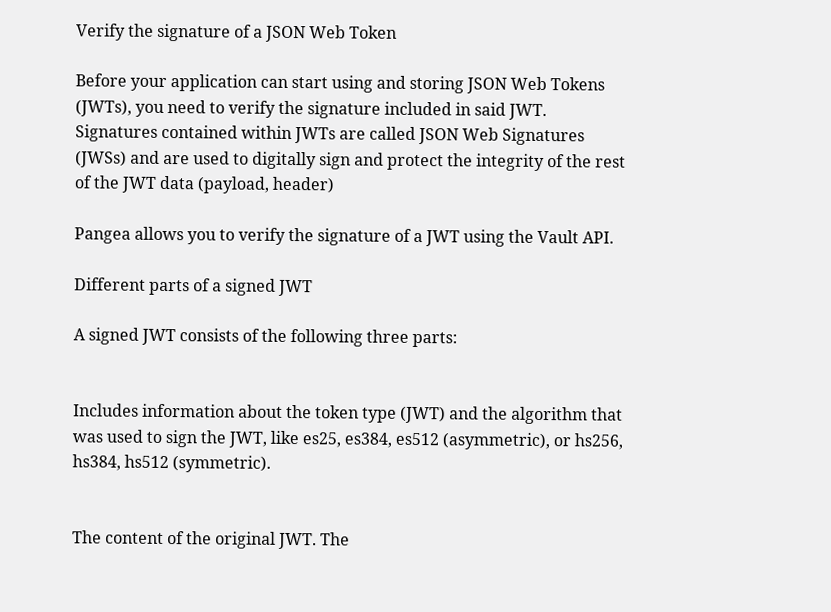Verify the signature of a JSON Web Token

Before your application can start using and storing JSON Web Tokens (JWTs), you need to verify the signature included in said JWT. Signatures contained within JWTs are called JSON Web Signatures (JWSs) and are used to digitally sign and protect the integrity of the rest of the JWT data (payload, header)

Pangea allows you to verify the signature of a JWT using the Vault API.

Different parts of a signed JWT

A signed JWT consists of the following three parts:


Includes information about the token type (JWT) and the algorithm that was used to sign the JWT, like es25, es384, es512 (asymmetric), or hs256, hs384, hs512 (symmetric).


The content of the original JWT. The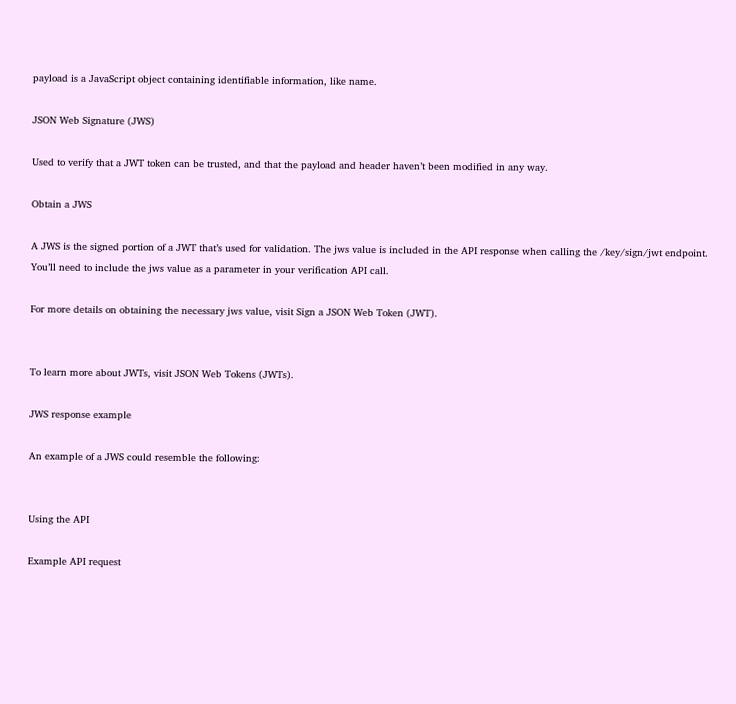payload is a JavaScript object containing identifiable information, like name.

JSON Web Signature (JWS)

Used to verify that a JWT token can be trusted, and that the payload and header haven’t been modified in any way.

Obtain a JWS

A JWS is the signed portion of a JWT that’s used for validation. The jws value is included in the API response when calling the /key/sign/jwt endpoint. You’ll need to include the jws value as a parameter in your verification API call.

For more details on obtaining the necessary jws value, visit Sign a JSON Web Token (JWT).


To learn more about JWTs, visit JSON Web Tokens (JWTs).

JWS response example

An example of a JWS could resemble the following:


Using the API

Example API request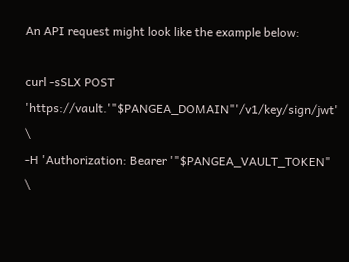An API request might look like the example below:

curl -sSLX POST 'https://vault.'"$PANGEA_DOMAIN"'/v1/key/sign/jwt' \
-H 'Authorization: Bearer '"$PANGEA_VAULT_TOKEN" \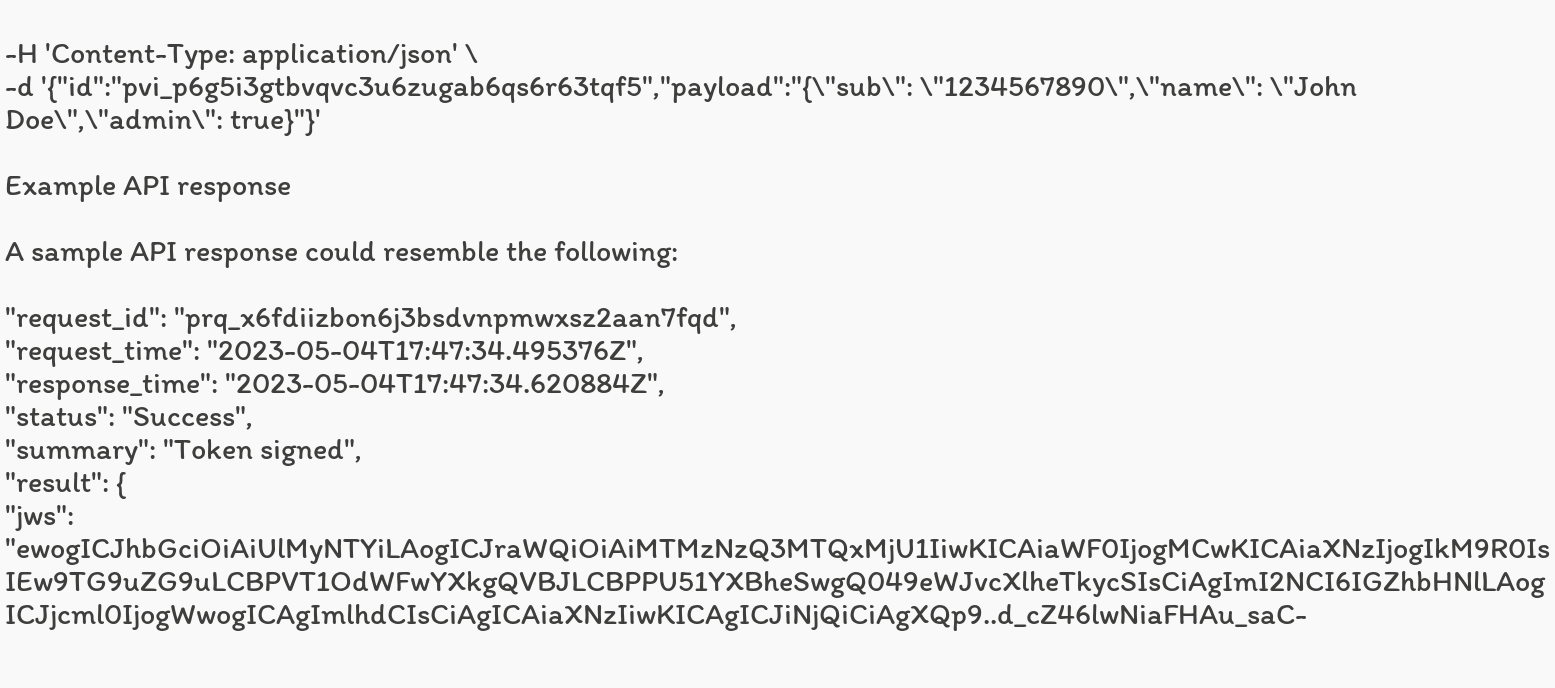-H 'Content-Type: application/json' \
-d '{"id":"pvi_p6g5i3gtbvqvc3u6zugab6qs6r63tqf5","payload":"{\"sub\": \"1234567890\",\"name\": \"John Doe\",\"admin\": true}"}'

Example API response

A sample API response could resemble the following:

"request_id": "prq_x6fdiizbon6j3bsdvnpmwxsz2aan7fqd",
"request_time": "2023-05-04T17:47:34.495376Z",
"response_time": "2023-05-04T17:47:34.620884Z",
"status": "Success",
"summary": "Token signed",
"result": {
"jws": "ewogICJhbGciOiAiUlMyNTYiLAogICJraWQiOiAiMTMzNzQ3MTQxMjU1IiwKICAiaWF0IjogMCwKICAiaXNzIjogIkM9R0IsIEw9TG9uZG9uLCBPVT1OdWFwYXkgQVBJLCBPPU51YXBheSwgQ049eWJvcXlheTkycSIsCiAgImI2NCI6IGZhbHNlLAogICJjcml0IjogWwogICAgImlhdCIsCiAgICAiaXNzIiwKICAgICJiNjQiCiAgXQp9..d_cZ46lwNiaFHAu_saC-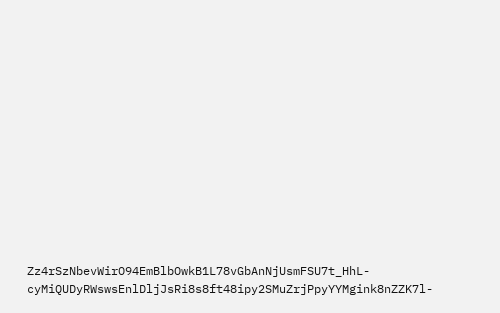Zz4rSzNbevWirO94EmBlbOwkB1L78vGbAnNjUsmFSU7t_HhL-cyMiQUDyRWswsEnlDljJsRi8s8ft48ipy2SMuZrjPpyYYMgink8nZZK7l-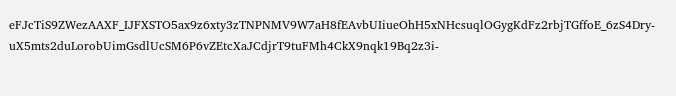eFJcTiS9ZWezAAXF_IJFXSTO5ax9z6xty3zTNPNMV9W7aH8fEAvbUIiueOhH5xNHcsuqlOGygKdFz2rbjTGffoE_6zS4Dry-uX5mts2duLorobUimGsdlUcSM6P6vZEtcXaJCdjrT9tuFMh4CkX9nqk19Bq2z3i-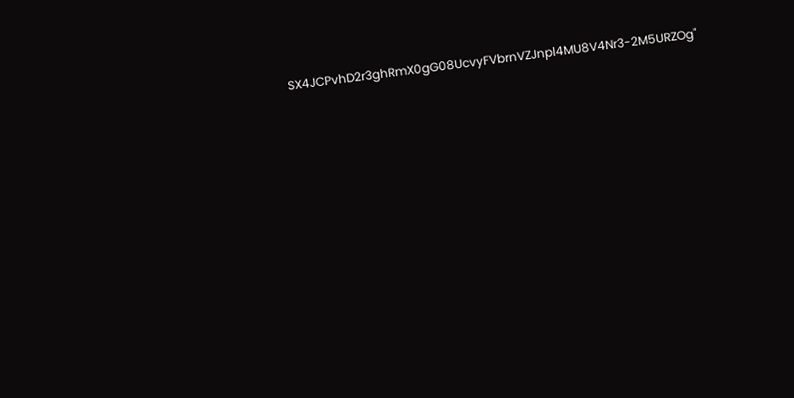SX4JCPvhD2r3ghRmX0gG08UcvyFVbrnVZJnpl4MU8V4Nr3-2M5URZOg"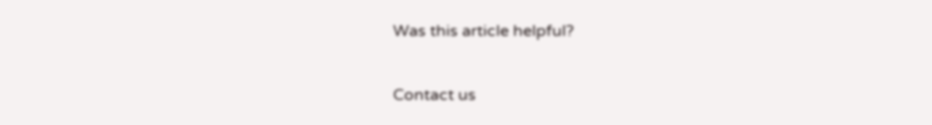Was this article helpful?

Contact us